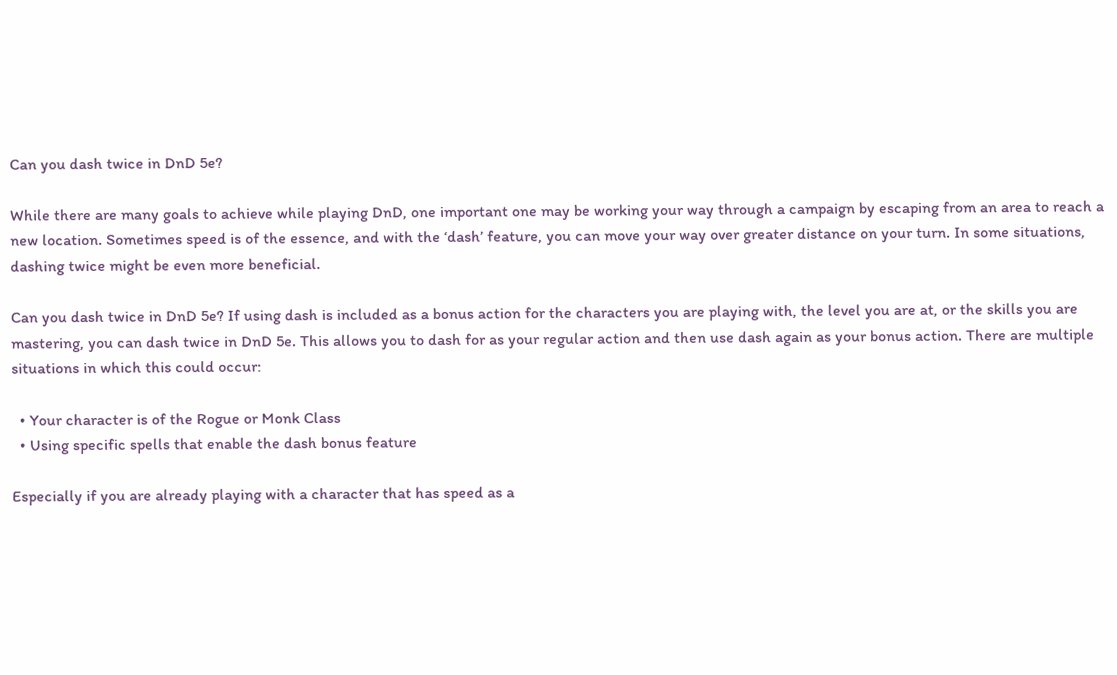Can you dash twice in DnD 5e?

While there are many goals to achieve while playing DnD, one important one may be working your way through a campaign by escaping from an area to reach a new location. Sometimes speed is of the essence, and with the ‘dash’ feature, you can move your way over greater distance on your turn. In some situations, dashing twice might be even more beneficial.

Can you dash twice in DnD 5e? If using dash is included as a bonus action for the characters you are playing with, the level you are at, or the skills you are mastering, you can dash twice in DnD 5e. This allows you to dash for as your regular action and then use dash again as your bonus action. There are multiple situations in which this could occur:

  • Your character is of the Rogue or Monk Class
  • Using specific spells that enable the dash bonus feature

Especially if you are already playing with a character that has speed as a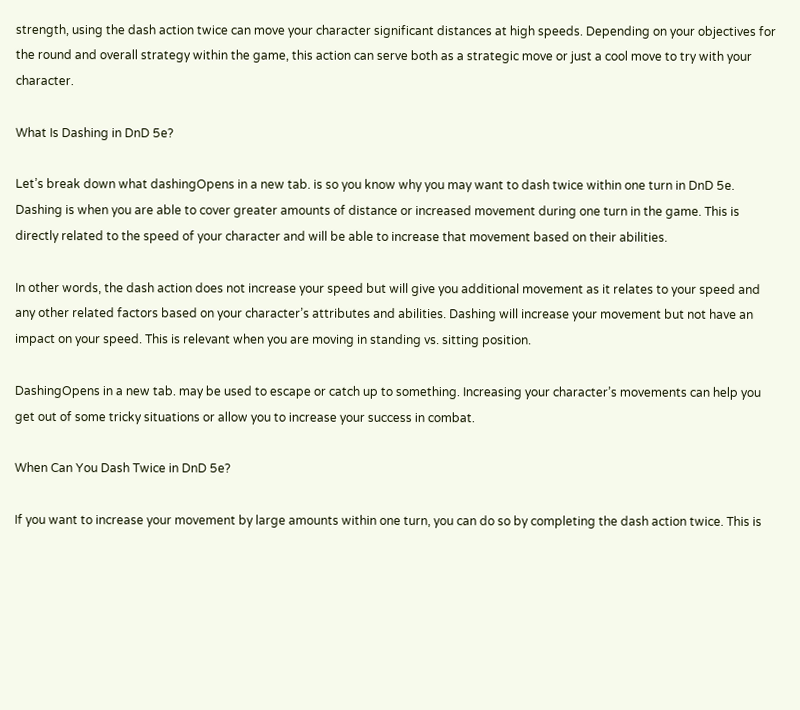strength, using the dash action twice can move your character significant distances at high speeds. Depending on your objectives for the round and overall strategy within the game, this action can serve both as a strategic move or just a cool move to try with your character.

What Is Dashing in DnD 5e?

Let’s break down what dashingOpens in a new tab. is so you know why you may want to dash twice within one turn in DnD 5e. Dashing is when you are able to cover greater amounts of distance or increased movement during one turn in the game. This is directly related to the speed of your character and will be able to increase that movement based on their abilities.

In other words, the dash action does not increase your speed but will give you additional movement as it relates to your speed and any other related factors based on your character’s attributes and abilities. Dashing will increase your movement but not have an impact on your speed. This is relevant when you are moving in standing vs. sitting position.

DashingOpens in a new tab. may be used to escape or catch up to something. Increasing your character’s movements can help you get out of some tricky situations or allow you to increase your success in combat.

When Can You Dash Twice in DnD 5e?

If you want to increase your movement by large amounts within one turn, you can do so by completing the dash action twice. This is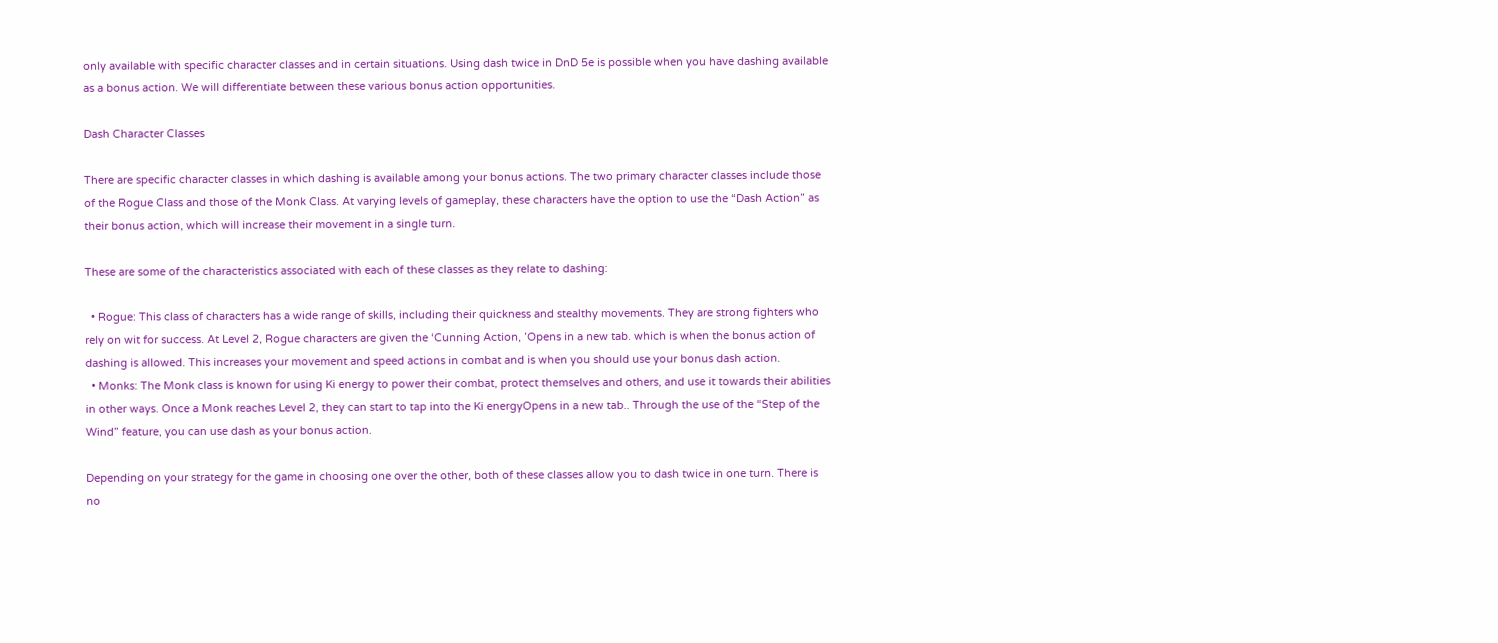only available with specific character classes and in certain situations. Using dash twice in DnD 5e is possible when you have dashing available as a bonus action. We will differentiate between these various bonus action opportunities.

Dash Character Classes

There are specific character classes in which dashing is available among your bonus actions. The two primary character classes include those of the Rogue Class and those of the Monk Class. At varying levels of gameplay, these characters have the option to use the “Dash Action” as their bonus action, which will increase their movement in a single turn.

These are some of the characteristics associated with each of these classes as they relate to dashing:

  • Rogue: This class of characters has a wide range of skills, including their quickness and stealthy movements. They are strong fighters who rely on wit for success. At Level 2, Rogue characters are given the ‘Cunning Action, ’Opens in a new tab. which is when the bonus action of dashing is allowed. This increases your movement and speed actions in combat and is when you should use your bonus dash action.
  • Monks: The Monk class is known for using Ki energy to power their combat, protect themselves and others, and use it towards their abilities in other ways. Once a Monk reaches Level 2, they can start to tap into the Ki energyOpens in a new tab.. Through the use of the “Step of the Wind” feature, you can use dash as your bonus action.

Depending on your strategy for the game in choosing one over the other, both of these classes allow you to dash twice in one turn. There is no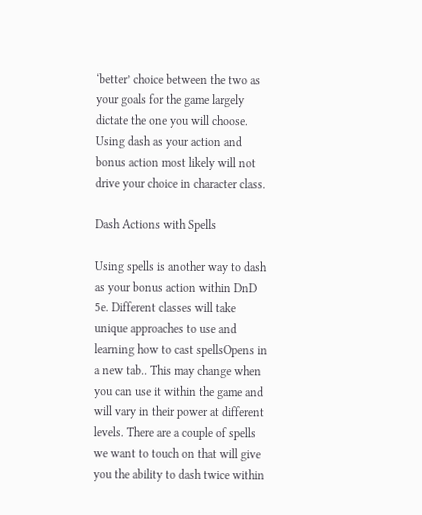‘better’ choice between the two as your goals for the game largely dictate the one you will choose. Using dash as your action and bonus action most likely will not drive your choice in character class.

Dash Actions with Spells

Using spells is another way to dash as your bonus action within DnD 5e. Different classes will take unique approaches to use and learning how to cast spellsOpens in a new tab.. This may change when you can use it within the game and will vary in their power at different levels. There are a couple of spells we want to touch on that will give you the ability to dash twice within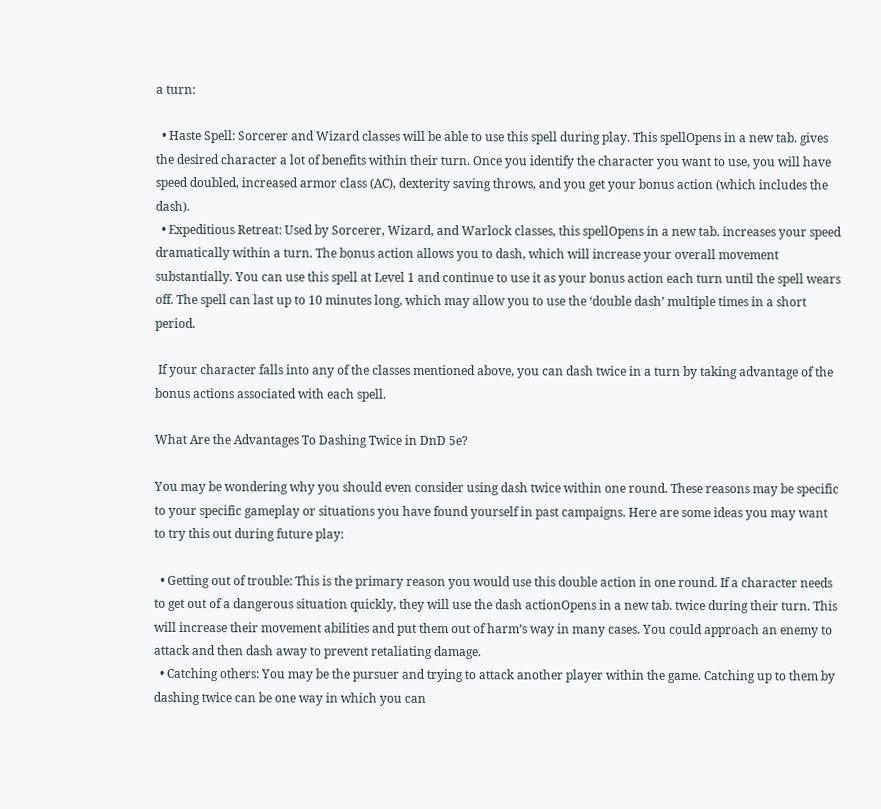a turn:

  • Haste Spell: Sorcerer and Wizard classes will be able to use this spell during play. This spellOpens in a new tab. gives the desired character a lot of benefits within their turn. Once you identify the character you want to use, you will have speed doubled, increased armor class (AC), dexterity saving throws, and you get your bonus action (which includes the dash).
  • Expeditious Retreat: Used by Sorcerer, Wizard, and Warlock classes, this spellOpens in a new tab. increases your speed dramatically within a turn. The bonus action allows you to dash, which will increase your overall movement substantially. You can use this spell at Level 1 and continue to use it as your bonus action each turn until the spell wears off. The spell can last up to 10 minutes long, which may allow you to use the ‘double dash’ multiple times in a short period.

 If your character falls into any of the classes mentioned above, you can dash twice in a turn by taking advantage of the bonus actions associated with each spell.

What Are the Advantages To Dashing Twice in DnD 5e?

You may be wondering why you should even consider using dash twice within one round. These reasons may be specific to your specific gameplay or situations you have found yourself in past campaigns. Here are some ideas you may want to try this out during future play:

  • Getting out of trouble: This is the primary reason you would use this double action in one round. If a character needs to get out of a dangerous situation quickly, they will use the dash actionOpens in a new tab. twice during their turn. This will increase their movement abilities and put them out of harm’s way in many cases. You could approach an enemy to attack and then dash away to prevent retaliating damage.
  • Catching others: You may be the pursuer and trying to attack another player within the game. Catching up to them by dashing twice can be one way in which you can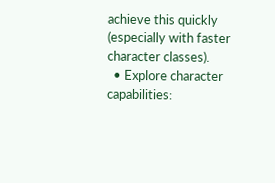achieve this quickly (especially with faster character classes).
  • Explore character capabilities: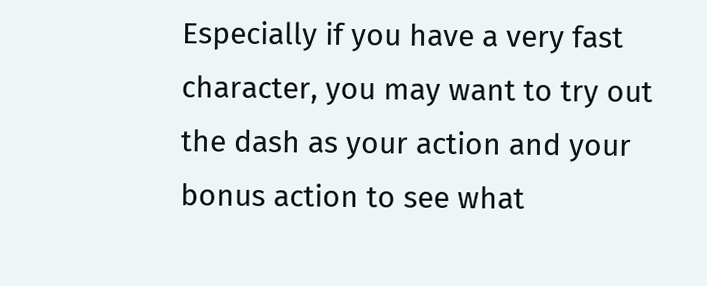Especially if you have a very fast character, you may want to try out the dash as your action and your bonus action to see what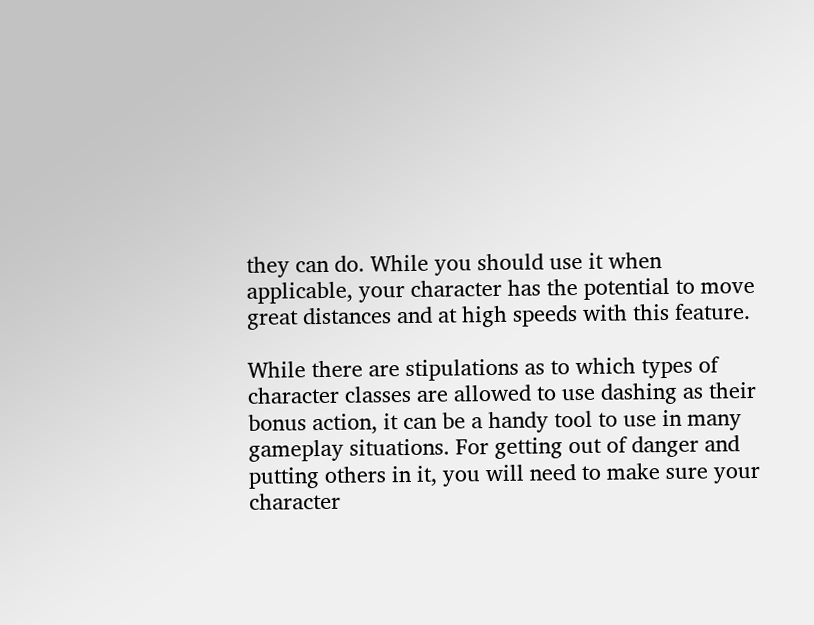they can do. While you should use it when applicable, your character has the potential to move great distances and at high speeds with this feature.

While there are stipulations as to which types of character classes are allowed to use dashing as their bonus action, it can be a handy tool to use in many gameplay situations. For getting out of danger and putting others in it, you will need to make sure your character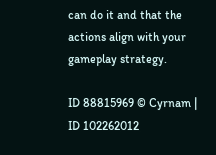can do it and that the actions align with your gameplay strategy.

ID 88815969 © Cyrnam |
ID 102262012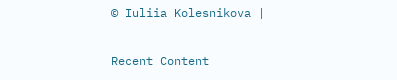© Iuliia Kolesnikova |

Recent Content